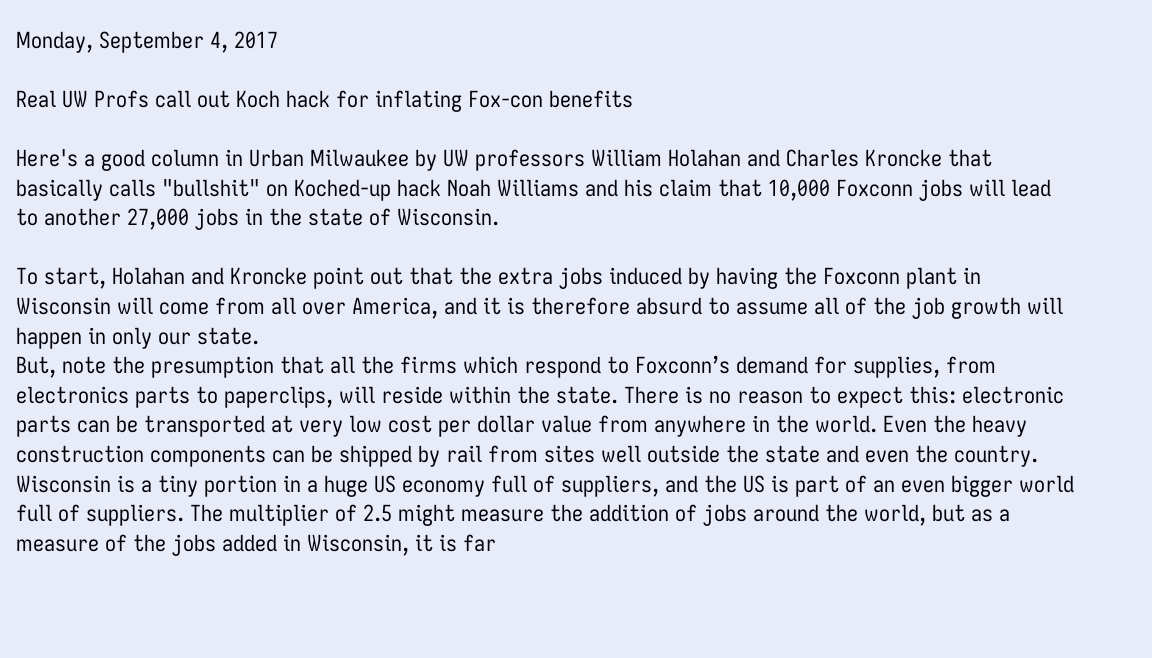Monday, September 4, 2017

Real UW Profs call out Koch hack for inflating Fox-con benefits

Here's a good column in Urban Milwaukee by UW professors William Holahan and Charles Kroncke that basically calls "bullshit" on Koched-up hack Noah Williams and his claim that 10,000 Foxconn jobs will lead to another 27,000 jobs in the state of Wisconsin.

To start, Holahan and Kroncke point out that the extra jobs induced by having the Foxconn plant in Wisconsin will come from all over America, and it is therefore absurd to assume all of the job growth will happen in only our state.
But, note the presumption that all the firms which respond to Foxconn’s demand for supplies, from electronics parts to paperclips, will reside within the state. There is no reason to expect this: electronic parts can be transported at very low cost per dollar value from anywhere in the world. Even the heavy construction components can be shipped by rail from sites well outside the state and even the country. Wisconsin is a tiny portion in a huge US economy full of suppliers, and the US is part of an even bigger world full of suppliers. The multiplier of 2.5 might measure the addition of jobs around the world, but as a measure of the jobs added in Wisconsin, it is far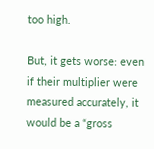too high.

But, it gets worse: even if their multiplier were measured accurately, it would be a “gross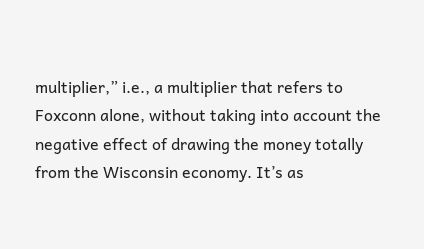multiplier,” i.e., a multiplier that refers to Foxconn alone, without taking into account the negative effect of drawing the money totally from the Wisconsin economy. It’s as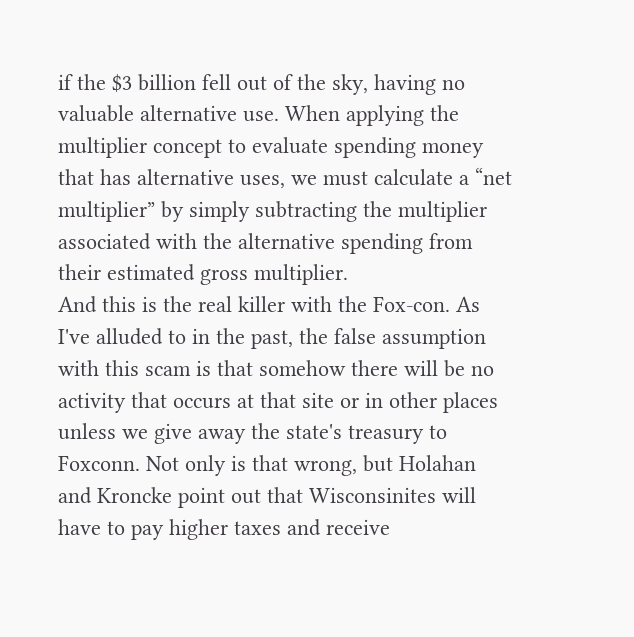if the $3 billion fell out of the sky, having no valuable alternative use. When applying the multiplier concept to evaluate spending money that has alternative uses, we must calculate a “net multiplier” by simply subtracting the multiplier associated with the alternative spending from their estimated gross multiplier.
And this is the real killer with the Fox-con. As I've alluded to in the past, the false assumption with this scam is that somehow there will be no activity that occurs at that site or in other places unless we give away the state's treasury to Foxconn. Not only is that wrong, but Holahan and Kroncke point out that Wisconsinites will have to pay higher taxes and receive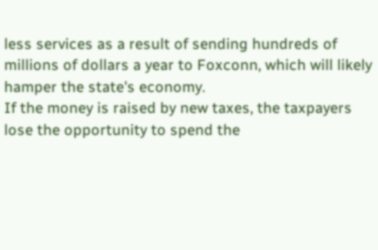less services as a result of sending hundreds of millions of dollars a year to Foxconn, which will likely hamper the state's economy.
If the money is raised by new taxes, the taxpayers lose the opportunity to spend the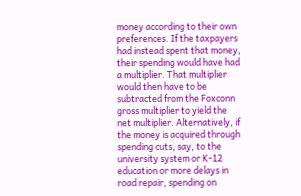money according to their own preferences. If the taxpayers had instead spent that money, their spending would have had a multiplier. That multiplier would then have to be subtracted from the Foxconn gross multiplier to yield the net multiplier. Alternatively, if the money is acquired through spending cuts, say, to the university system or K-12 education or more delays in road repair, spending on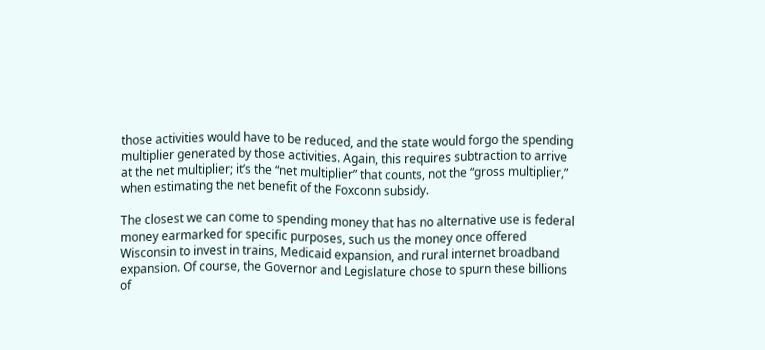those activities would have to be reduced, and the state would forgo the spending multiplier generated by those activities. Again, this requires subtraction to arrive at the net multiplier; it’s the “net multiplier” that counts, not the “gross multiplier,” when estimating the net benefit of the Foxconn subsidy.

The closest we can come to spending money that has no alternative use is federal money earmarked for specific purposes, such us the money once offered Wisconsin to invest in trains, Medicaid expansion, and rural internet broadband expansion. Of course, the Governor and Legislature chose to spurn these billions of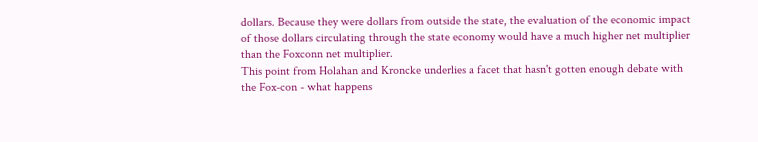dollars. Because they were dollars from outside the state, the evaluation of the economic impact of those dollars circulating through the state economy would have a much higher net multiplier than the Foxconn net multiplier.
This point from Holahan and Kroncke underlies a facet that hasn't gotten enough debate with the Fox-con - what happens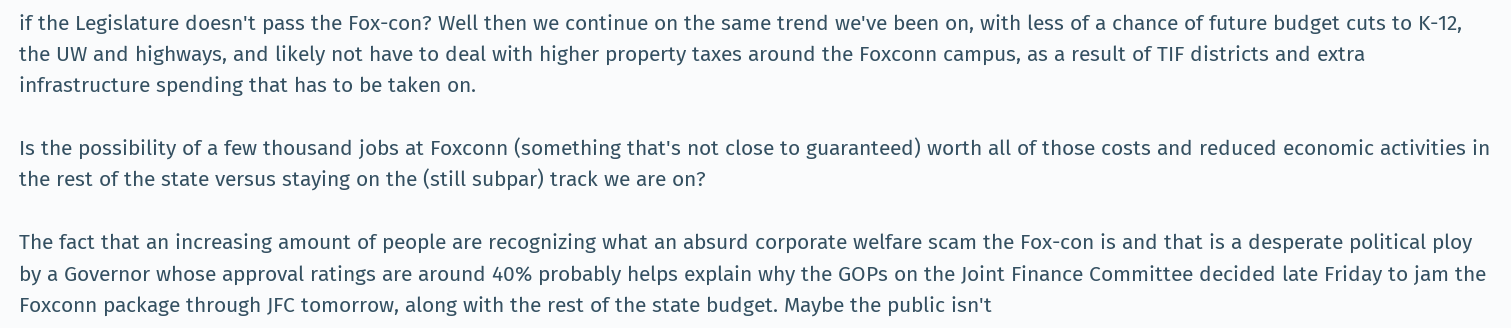if the Legislature doesn't pass the Fox-con? Well then we continue on the same trend we've been on, with less of a chance of future budget cuts to K-12, the UW and highways, and likely not have to deal with higher property taxes around the Foxconn campus, as a result of TIF districts and extra infrastructure spending that has to be taken on.

Is the possibility of a few thousand jobs at Foxconn (something that's not close to guaranteed) worth all of those costs and reduced economic activities in the rest of the state versus staying on the (still subpar) track we are on?

The fact that an increasing amount of people are recognizing what an absurd corporate welfare scam the Fox-con is and that is a desperate political ploy by a Governor whose approval ratings are around 40% probably helps explain why the GOPs on the Joint Finance Committee decided late Friday to jam the Foxconn package through JFC tomorrow, along with the rest of the state budget. Maybe the public isn't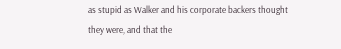as stupid as Walker and his corporate backers thought they were, and that the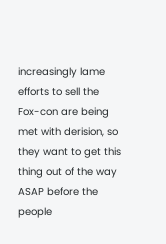increasingly lame efforts to sell the Fox-con are being met with derision, so they want to get this thing out of the way ASAP before the people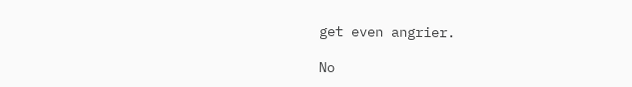get even angrier.

No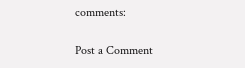comments:

Post a Comment